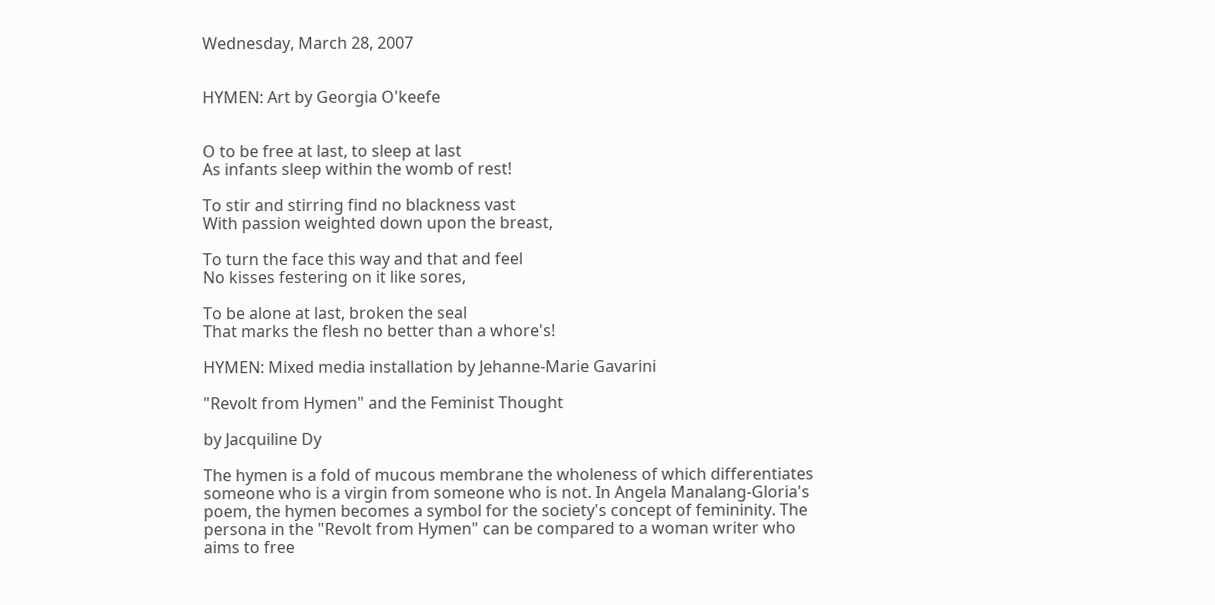Wednesday, March 28, 2007


HYMEN: Art by Georgia O'keefe


O to be free at last, to sleep at last
As infants sleep within the womb of rest!

To stir and stirring find no blackness vast
With passion weighted down upon the breast,

To turn the face this way and that and feel
No kisses festering on it like sores,

To be alone at last, broken the seal
That marks the flesh no better than a whore's!

HYMEN: Mixed media installation by Jehanne-Marie Gavarini

"Revolt from Hymen" and the Feminist Thought

by Jacquiline Dy

The hymen is a fold of mucous membrane the wholeness of which differentiates someone who is a virgin from someone who is not. In Angela Manalang-Gloria's poem, the hymen becomes a symbol for the society's concept of femininity. The persona in the "Revolt from Hymen" can be compared to a woman writer who aims to free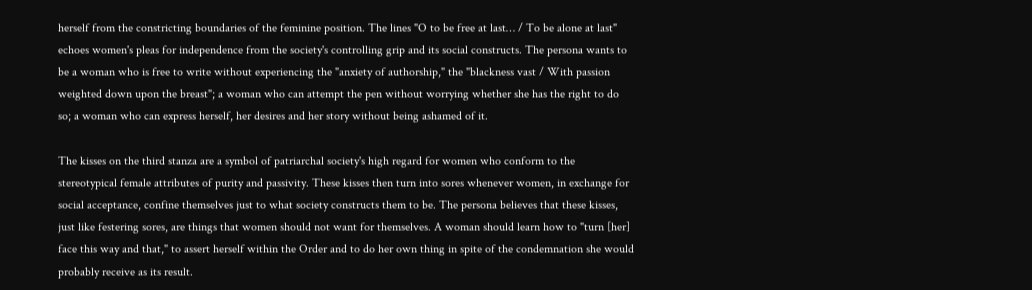herself from the constricting boundaries of the feminine position. The lines "O to be free at last… / To be alone at last" echoes women's pleas for independence from the society's controlling grip and its social constructs. The persona wants to be a woman who is free to write without experiencing the "anxiety of authorship," the "blackness vast / With passion weighted down upon the breast"; a woman who can attempt the pen without worrying whether she has the right to do so; a woman who can express herself, her desires and her story without being ashamed of it.

The kisses on the third stanza are a symbol of patriarchal society's high regard for women who conform to the stereotypical female attributes of purity and passivity. These kisses then turn into sores whenever women, in exchange for social acceptance, confine themselves just to what society constructs them to be. The persona believes that these kisses, just like festering sores, are things that women should not want for themselves. A woman should learn how to "turn [her] face this way and that," to assert herself within the Order and to do her own thing in spite of the condemnation she would probably receive as its result.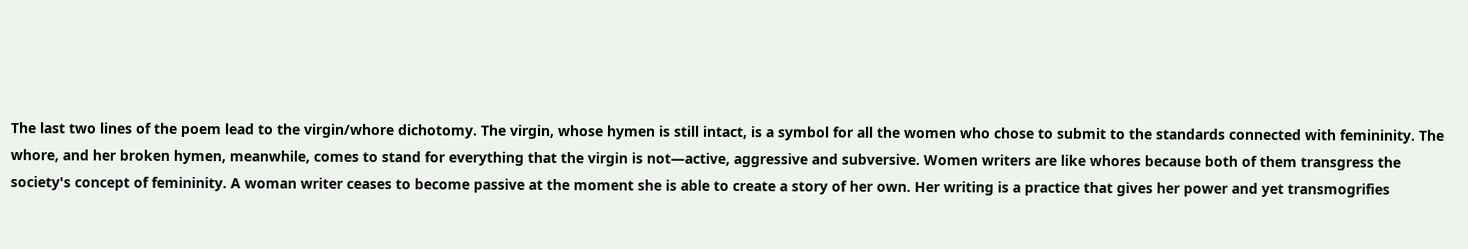The last two lines of the poem lead to the virgin/whore dichotomy. The virgin, whose hymen is still intact, is a symbol for all the women who chose to submit to the standards connected with femininity. The whore, and her broken hymen, meanwhile, comes to stand for everything that the virgin is not—active, aggressive and subversive. Women writers are like whores because both of them transgress the society's concept of femininity. A woman writer ceases to become passive at the moment she is able to create a story of her own. Her writing is a practice that gives her power and yet transmogrifies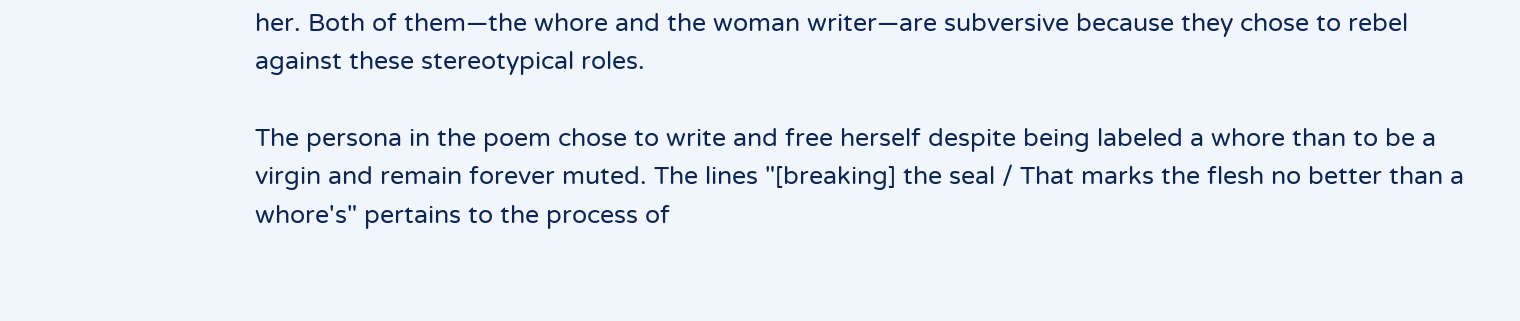her. Both of them—the whore and the woman writer—are subversive because they chose to rebel against these stereotypical roles.

The persona in the poem chose to write and free herself despite being labeled a whore than to be a virgin and remain forever muted. The lines "[breaking] the seal / That marks the flesh no better than a whore's" pertains to the process of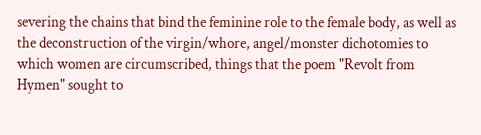severing the chains that bind the feminine role to the female body, as well as the deconstruction of the virgin/whore, angel/monster dichotomies to which women are circumscribed, things that the poem "Revolt from Hymen" sought to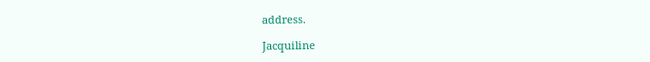address.

Jacquiline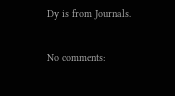Dy is from Journals.

No comments: